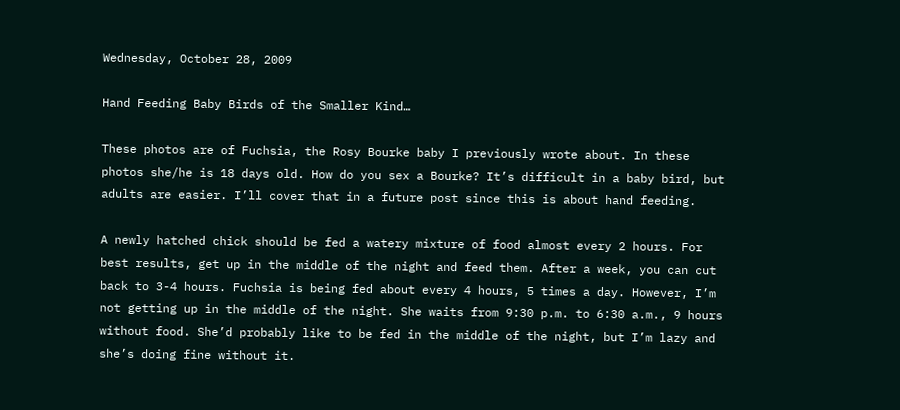Wednesday, October 28, 2009

Hand Feeding Baby Birds of the Smaller Kind…

These photos are of Fuchsia, the Rosy Bourke baby I previously wrote about. In these photos she/he is 18 days old. How do you sex a Bourke? It’s difficult in a baby bird, but adults are easier. I’ll cover that in a future post since this is about hand feeding.

A newly hatched chick should be fed a watery mixture of food almost every 2 hours. For best results, get up in the middle of the night and feed them. After a week, you can cut back to 3-4 hours. Fuchsia is being fed about every 4 hours, 5 times a day. However, I’m not getting up in the middle of the night. She waits from 9:30 p.m. to 6:30 a.m., 9 hours without food. She’d probably like to be fed in the middle of the night, but I’m lazy and she’s doing fine without it.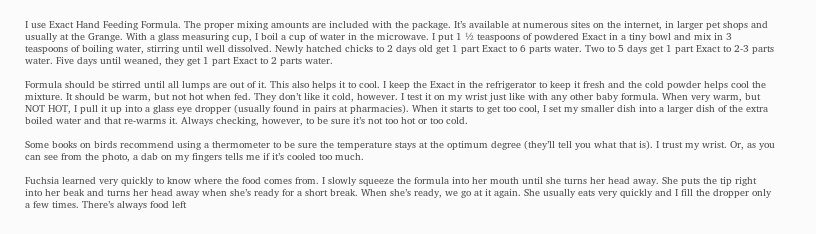I use Exact Hand Feeding Formula. The proper mixing amounts are included with the package. It’s available at numerous sites on the internet, in larger pet shops and usually at the Grange. With a glass measuring cup, I boil a cup of water in the microwave. I put 1 ½ teaspoons of powdered Exact in a tiny bowl and mix in 3 teaspoons of boiling water, stirring until well dissolved. Newly hatched chicks to 2 days old get 1 part Exact to 6 parts water. Two to 5 days get 1 part Exact to 2-3 parts water. Five days until weaned, they get 1 part Exact to 2 parts water.

Formula should be stirred until all lumps are out of it. This also helps it to cool. I keep the Exact in the refrigerator to keep it fresh and the cold powder helps cool the mixture. It should be warm, but not hot when fed. They don’t like it cold, however. I test it on my wrist just like with any other baby formula. When very warm, but NOT HOT, I pull it up into a glass eye dropper (usually found in pairs at pharmacies). When it starts to get too cool, I set my smaller dish into a larger dish of the extra boiled water and that re-warms it. Always checking, however, to be sure it’s not too hot or too cold.

Some books on birds recommend using a thermometer to be sure the temperature stays at the optimum degree (they’ll tell you what that is). I trust my wrist. Or, as you can see from the photo, a dab on my fingers tells me if it’s cooled too much.

Fuchsia learned very quickly to know where the food comes from. I slowly squeeze the formula into her mouth until she turns her head away. She puts the tip right into her beak and turns her head away when she’s ready for a short break. When she’s ready, we go at it again. She usually eats very quickly and I fill the dropper only a few times. There’s always food left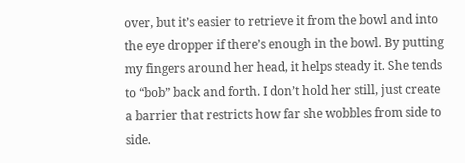over, but it’s easier to retrieve it from the bowl and into the eye dropper if there’s enough in the bowl. By putting my fingers around her head, it helps steady it. She tends to “bob” back and forth. I don’t hold her still, just create a barrier that restricts how far she wobbles from side to side.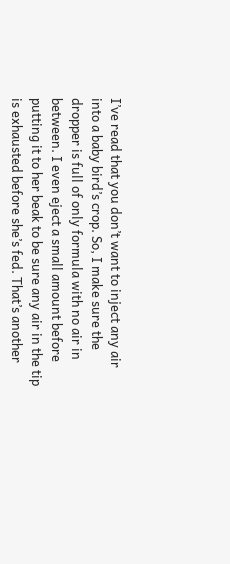I’ve read that you don’t want to inject any air into a baby bird’s crop. So, I make sure the dropper is full of only formula with no air in between. I even eject a small amount before putting it to her beak to be sure any air in the tip is exhausted before she’s fed. That’s another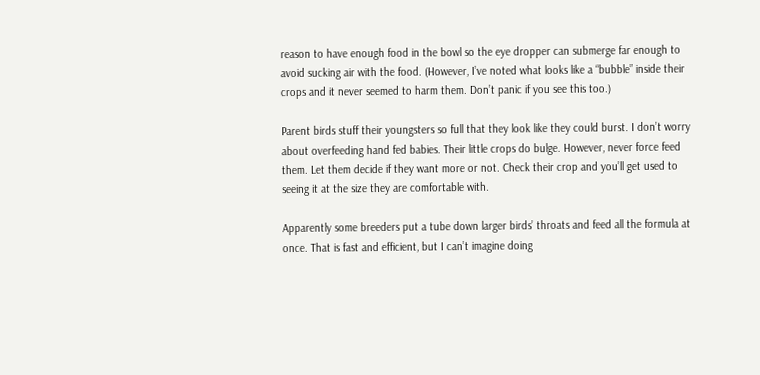reason to have enough food in the bowl so the eye dropper can submerge far enough to avoid sucking air with the food. (However, I’ve noted what looks like a “bubble” inside their crops and it never seemed to harm them. Don’t panic if you see this too.)

Parent birds stuff their youngsters so full that they look like they could burst. I don’t worry about overfeeding hand fed babies. Their little crops do bulge. However, never force feed them. Let them decide if they want more or not. Check their crop and you’ll get used to seeing it at the size they are comfortable with.

Apparently some breeders put a tube down larger birds’ throats and feed all the formula at once. That is fast and efficient, but I can’t imagine doing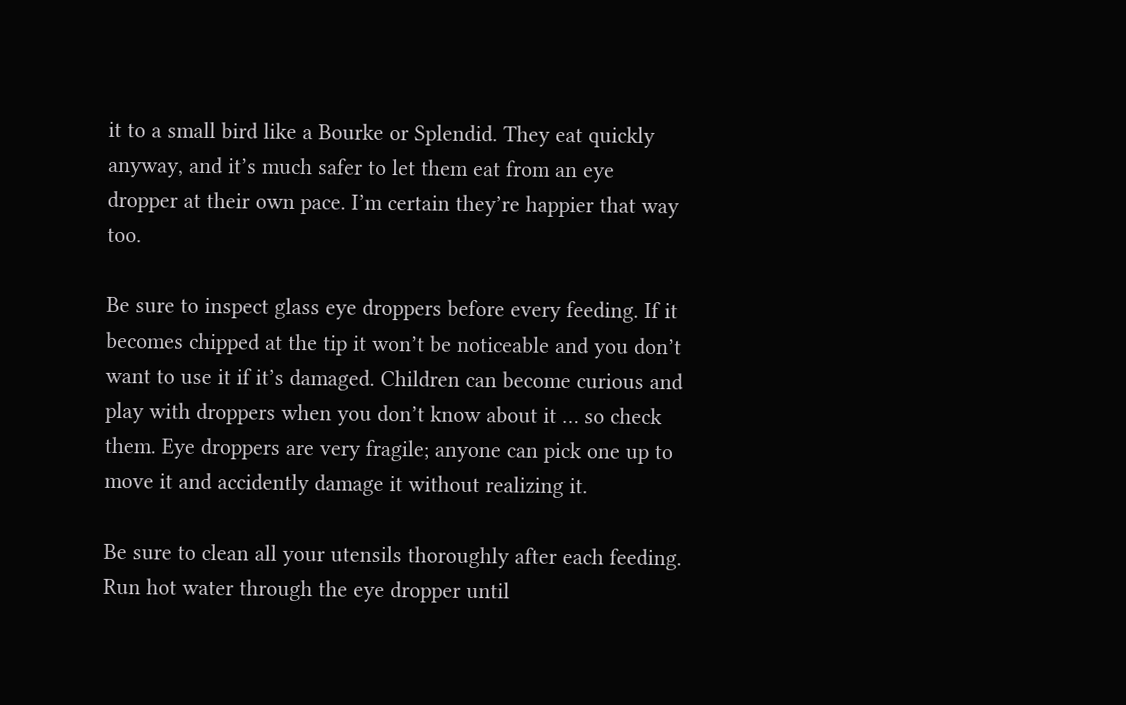it to a small bird like a Bourke or Splendid. They eat quickly anyway, and it’s much safer to let them eat from an eye dropper at their own pace. I’m certain they’re happier that way too.

Be sure to inspect glass eye droppers before every feeding. If it becomes chipped at the tip it won’t be noticeable and you don’t want to use it if it’s damaged. Children can become curious and play with droppers when you don’t know about it … so check them. Eye droppers are very fragile; anyone can pick one up to move it and accidently damage it without realizing it.

Be sure to clean all your utensils thoroughly after each feeding. Run hot water through the eye dropper until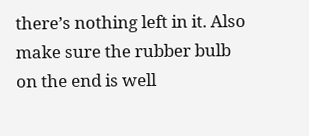there’s nothing left in it. Also make sure the rubber bulb on the end is well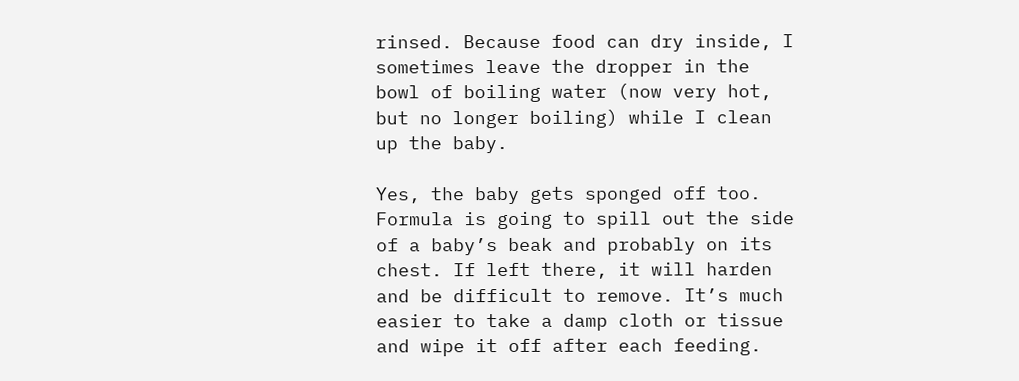rinsed. Because food can dry inside, I sometimes leave the dropper in the bowl of boiling water (now very hot, but no longer boiling) while I clean up the baby.

Yes, the baby gets sponged off too. Formula is going to spill out the side of a baby’s beak and probably on its chest. If left there, it will harden and be difficult to remove. It’s much easier to take a damp cloth or tissue and wipe it off after each feeding.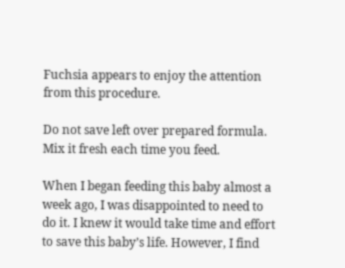Fuchsia appears to enjoy the attention from this procedure.

Do not save left over prepared formula. Mix it fresh each time you feed.

When I began feeding this baby almost a week ago, I was disappointed to need to do it. I knew it would take time and effort to save this baby’s life. However, I find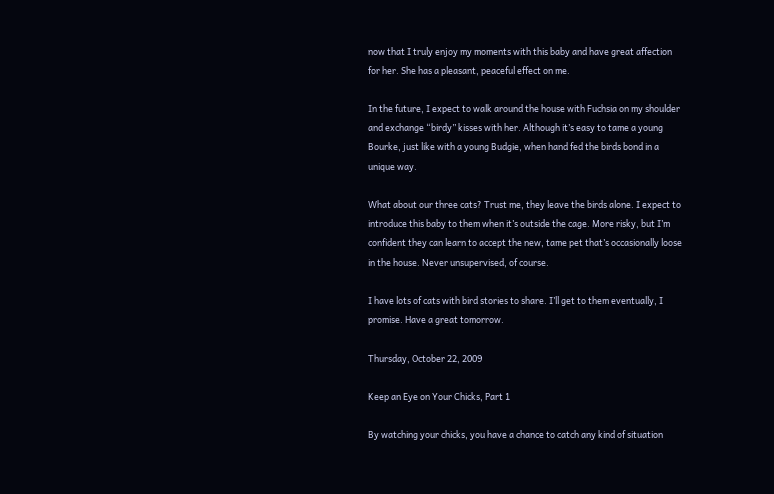now that I truly enjoy my moments with this baby and have great affection for her. She has a pleasant, peaceful effect on me.

In the future, I expect to walk around the house with Fuchsia on my shoulder and exchange “birdy” kisses with her. Although it’s easy to tame a young Bourke, just like with a young Budgie, when hand fed the birds bond in a unique way.

What about our three cats? Trust me, they leave the birds alone. I expect to introduce this baby to them when it’s outside the cage. More risky, but I’m confident they can learn to accept the new, tame pet that’s occasionally loose in the house. Never unsupervised, of course.

I have lots of cats with bird stories to share. I’ll get to them eventually, I promise. Have a great tomorrow.

Thursday, October 22, 2009

Keep an Eye on Your Chicks, Part 1

By watching your chicks, you have a chance to catch any kind of situation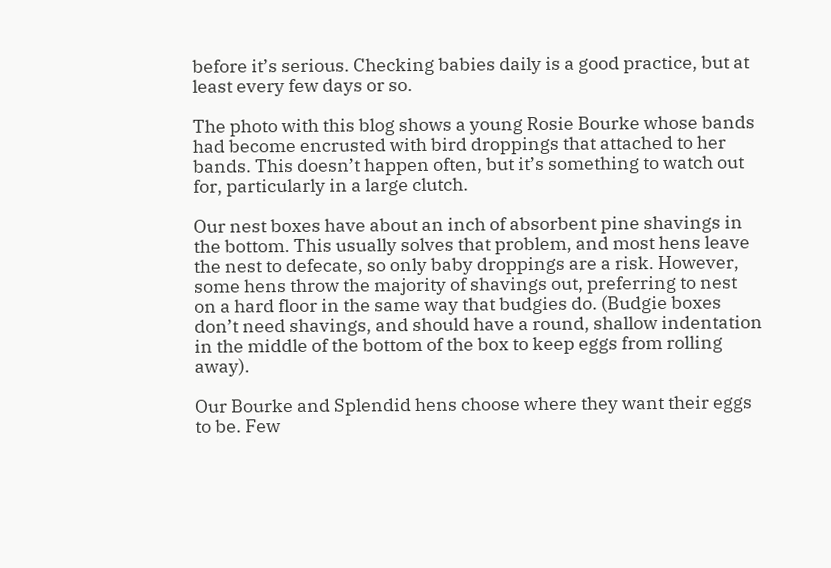before it’s serious. Checking babies daily is a good practice, but at least every few days or so.

The photo with this blog shows a young Rosie Bourke whose bands had become encrusted with bird droppings that attached to her bands. This doesn’t happen often, but it’s something to watch out for, particularly in a large clutch.

Our nest boxes have about an inch of absorbent pine shavings in the bottom. This usually solves that problem, and most hens leave the nest to defecate, so only baby droppings are a risk. However, some hens throw the majority of shavings out, preferring to nest on a hard floor in the same way that budgies do. (Budgie boxes don’t need shavings, and should have a round, shallow indentation in the middle of the bottom of the box to keep eggs from rolling away).

Our Bourke and Splendid hens choose where they want their eggs to be. Few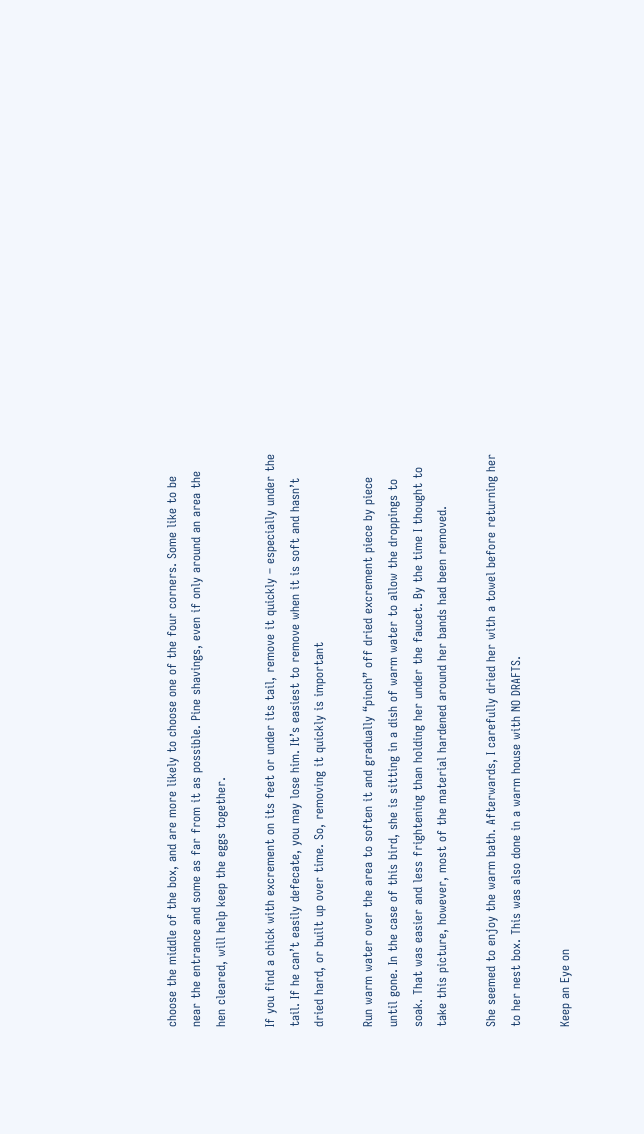choose the middle of the box, and are more likely to choose one of the four corners. Some like to be near the entrance and some as far from it as possible. Pine shavings, even if only around an area the hen cleared, will help keep the eggs together.

If you find a chick with excrement on its feet or under its tail, remove it quickly – especially under the tail. If he can’t easily defecate, you may lose him. It’s easiest to remove when it is soft and hasn’t dried hard, or built up over time. So, removing it quickly is important

Run warm water over the area to soften it and gradually “pinch” off dried excrement piece by piece until gone. In the case of this bird, she is sitting in a dish of warm water to allow the droppings to soak. That was easier and less frightening than holding her under the faucet. By the time I thought to take this picture, however, most of the material hardened around her bands had been removed.

She seemed to enjoy the warm bath. Afterwards, I carefully dried her with a towel before returning her to her nest box. This was also done in a warm house with NO DRAFTS.

Keep an Eye on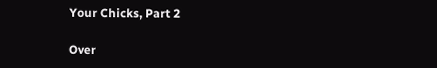Your Chicks, Part 2

Over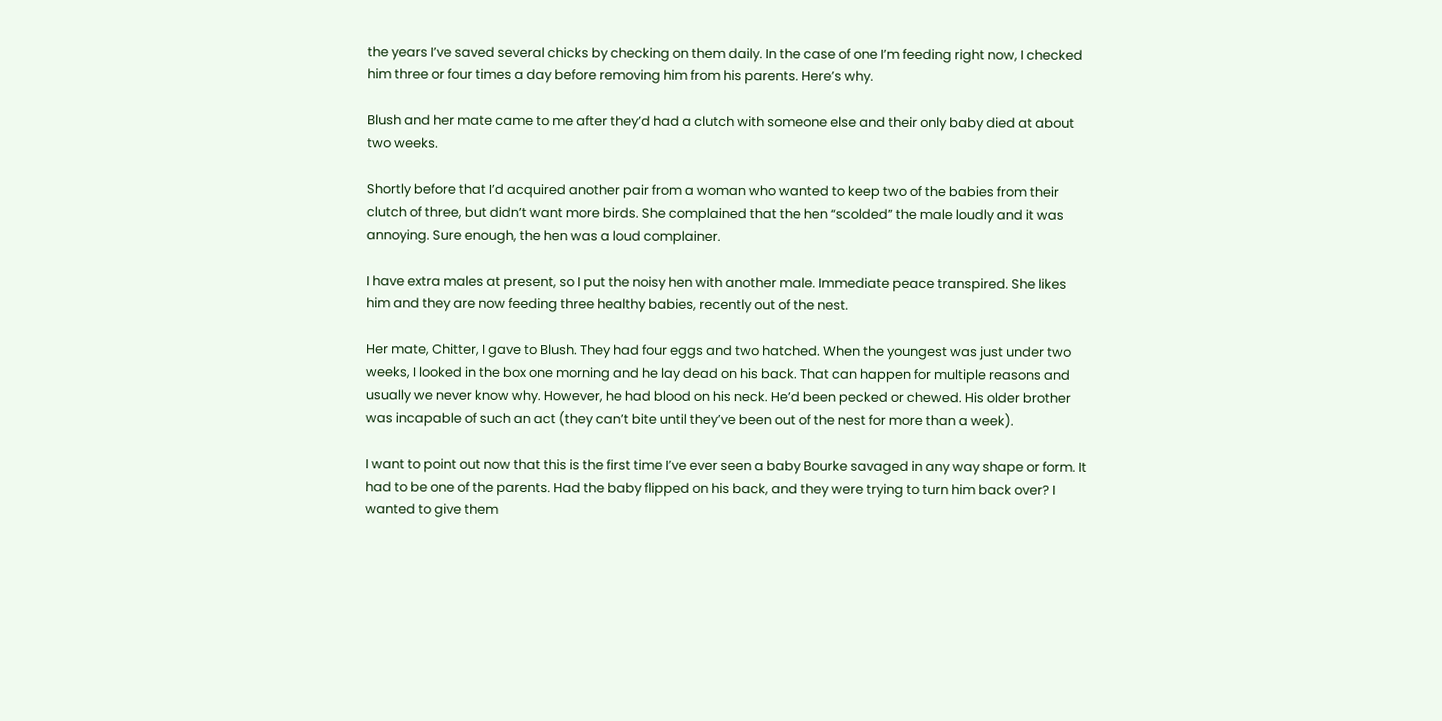the years I’ve saved several chicks by checking on them daily. In the case of one I’m feeding right now, I checked him three or four times a day before removing him from his parents. Here’s why.

Blush and her mate came to me after they’d had a clutch with someone else and their only baby died at about two weeks.

Shortly before that I’d acquired another pair from a woman who wanted to keep two of the babies from their clutch of three, but didn’t want more birds. She complained that the hen “scolded” the male loudly and it was annoying. Sure enough, the hen was a loud complainer.

I have extra males at present, so I put the noisy hen with another male. Immediate peace transpired. She likes him and they are now feeding three healthy babies, recently out of the nest.

Her mate, Chitter, I gave to Blush. They had four eggs and two hatched. When the youngest was just under two weeks, I looked in the box one morning and he lay dead on his back. That can happen for multiple reasons and usually we never know why. However, he had blood on his neck. He’d been pecked or chewed. His older brother was incapable of such an act (they can’t bite until they’ve been out of the nest for more than a week).

I want to point out now that this is the first time I’ve ever seen a baby Bourke savaged in any way shape or form. It had to be one of the parents. Had the baby flipped on his back, and they were trying to turn him back over? I wanted to give them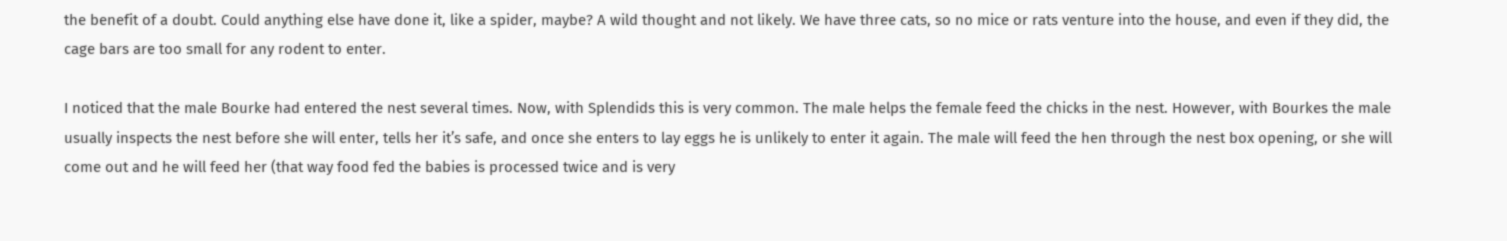the benefit of a doubt. Could anything else have done it, like a spider, maybe? A wild thought and not likely. We have three cats, so no mice or rats venture into the house, and even if they did, the cage bars are too small for any rodent to enter.

I noticed that the male Bourke had entered the nest several times. Now, with Splendids this is very common. The male helps the female feed the chicks in the nest. However, with Bourkes the male usually inspects the nest before she will enter, tells her it’s safe, and once she enters to lay eggs he is unlikely to enter it again. The male will feed the hen through the nest box opening, or she will come out and he will feed her (that way food fed the babies is processed twice and is very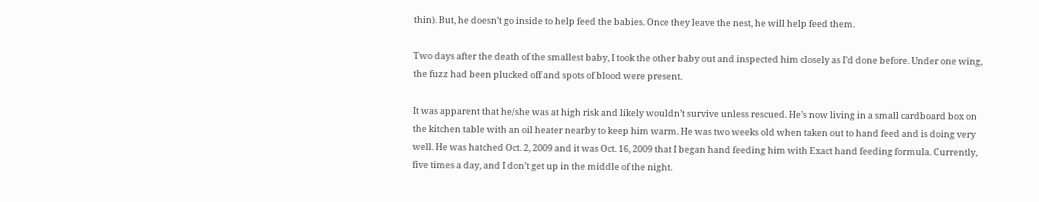thin). But, he doesn’t go inside to help feed the babies. Once they leave the nest, he will help feed them.

Two days after the death of the smallest baby, I took the other baby out and inspected him closely as I’d done before. Under one wing, the fuzz had been plucked off and spots of blood were present.

It was apparent that he/she was at high risk and likely wouldn’t survive unless rescued. He’s now living in a small cardboard box on the kitchen table with an oil heater nearby to keep him warm. He was two weeks old when taken out to hand feed and is doing very well. He was hatched Oct. 2, 2009 and it was Oct. 16, 2009 that I began hand feeding him with Exact hand feeding formula. Currently, five times a day, and I don’t get up in the middle of the night.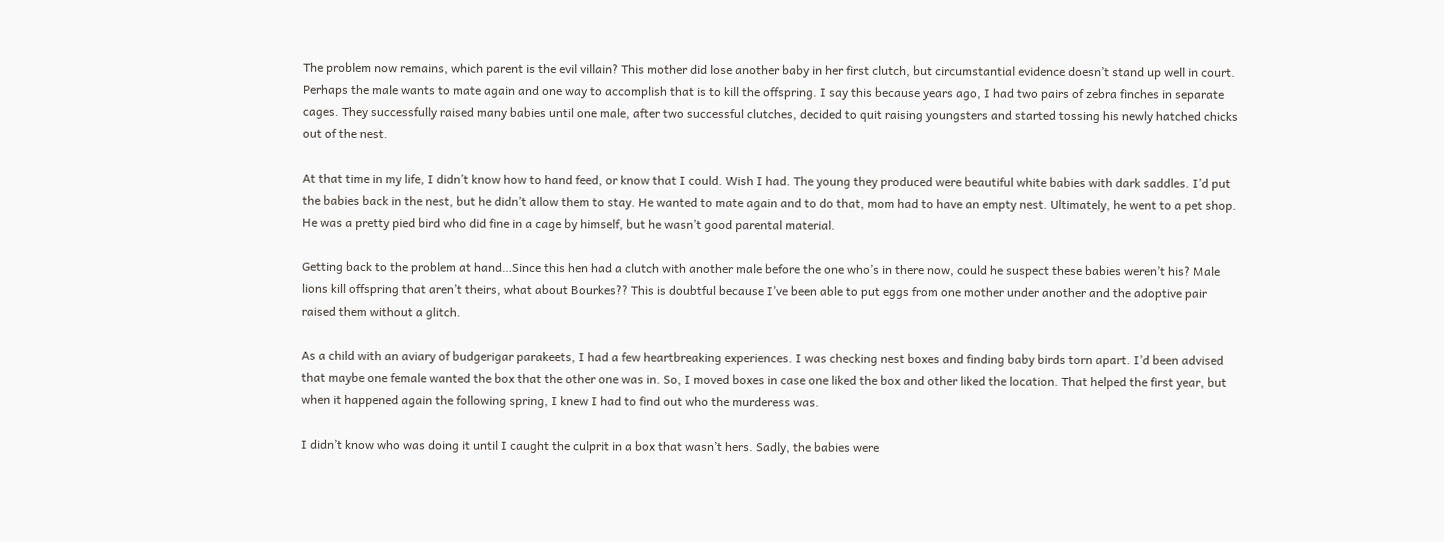The problem now remains, which parent is the evil villain? This mother did lose another baby in her first clutch, but circumstantial evidence doesn’t stand up well in court. Perhaps the male wants to mate again and one way to accomplish that is to kill the offspring. I say this because years ago, I had two pairs of zebra finches in separate cages. They successfully raised many babies until one male, after two successful clutches, decided to quit raising youngsters and started tossing his newly hatched chicks out of the nest.

At that time in my life, I didn’t know how to hand feed, or know that I could. Wish I had. The young they produced were beautiful white babies with dark saddles. I’d put the babies back in the nest, but he didn’t allow them to stay. He wanted to mate again and to do that, mom had to have an empty nest. Ultimately, he went to a pet shop. He was a pretty pied bird who did fine in a cage by himself, but he wasn’t good parental material.

Getting back to the problem at hand…Since this hen had a clutch with another male before the one who’s in there now, could he suspect these babies weren’t his? Male lions kill offspring that aren’t theirs, what about Bourkes?? This is doubtful because I’ve been able to put eggs from one mother under another and the adoptive pair raised them without a glitch.

As a child with an aviary of budgerigar parakeets, I had a few heartbreaking experiences. I was checking nest boxes and finding baby birds torn apart. I’d been advised that maybe one female wanted the box that the other one was in. So, I moved boxes in case one liked the box and other liked the location. That helped the first year, but when it happened again the following spring, I knew I had to find out who the murderess was.

I didn’t know who was doing it until I caught the culprit in a box that wasn’t hers. Sadly, the babies were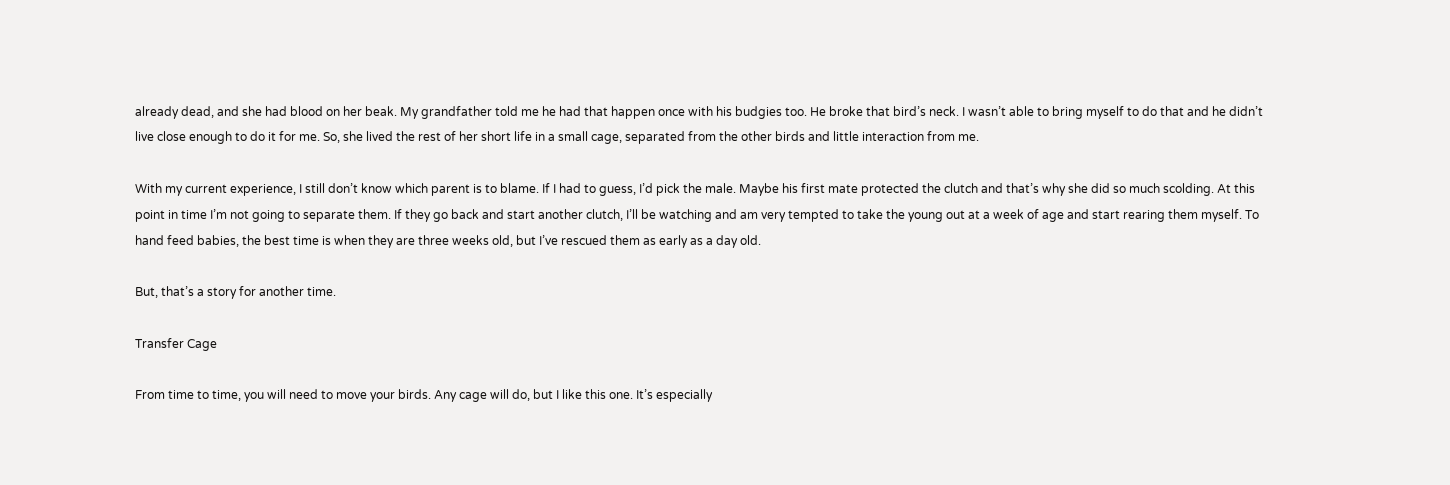already dead, and she had blood on her beak. My grandfather told me he had that happen once with his budgies too. He broke that bird’s neck. I wasn’t able to bring myself to do that and he didn’t live close enough to do it for me. So, she lived the rest of her short life in a small cage, separated from the other birds and little interaction from me.

With my current experience, I still don’t know which parent is to blame. If I had to guess, I’d pick the male. Maybe his first mate protected the clutch and that’s why she did so much scolding. At this point in time I’m not going to separate them. If they go back and start another clutch, I’ll be watching and am very tempted to take the young out at a week of age and start rearing them myself. To hand feed babies, the best time is when they are three weeks old, but I’ve rescued them as early as a day old.

But, that’s a story for another time.

Transfer Cage

From time to time, you will need to move your birds. Any cage will do, but I like this one. It’s especially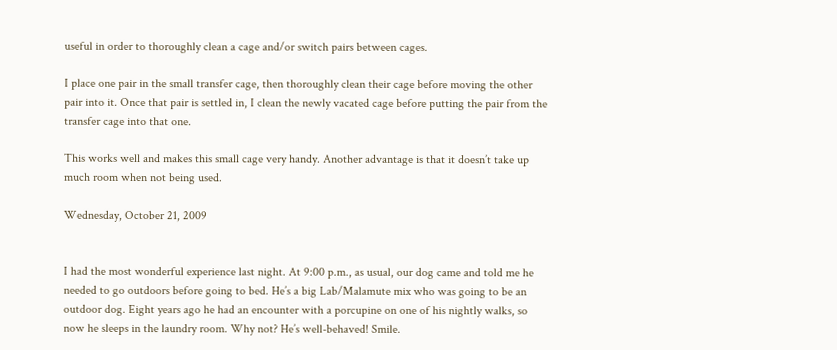useful in order to thoroughly clean a cage and/or switch pairs between cages.

I place one pair in the small transfer cage, then thoroughly clean their cage before moving the other pair into it. Once that pair is settled in, I clean the newly vacated cage before putting the pair from the transfer cage into that one.

This works well and makes this small cage very handy. Another advantage is that it doesn’t take up much room when not being used.

Wednesday, October 21, 2009


I had the most wonderful experience last night. At 9:00 p.m., as usual, our dog came and told me he needed to go outdoors before going to bed. He’s a big Lab/Malamute mix who was going to be an outdoor dog. Eight years ago he had an encounter with a porcupine on one of his nightly walks, so now he sleeps in the laundry room. Why not? He’s well-behaved! Smile.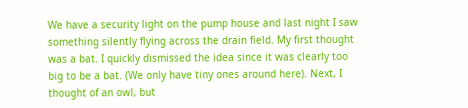We have a security light on the pump house and last night I saw something silently flying across the drain field. My first thought was a bat. I quickly dismissed the idea since it was clearly too big to be a bat. (We only have tiny ones around here). Next, I thought of an owl, but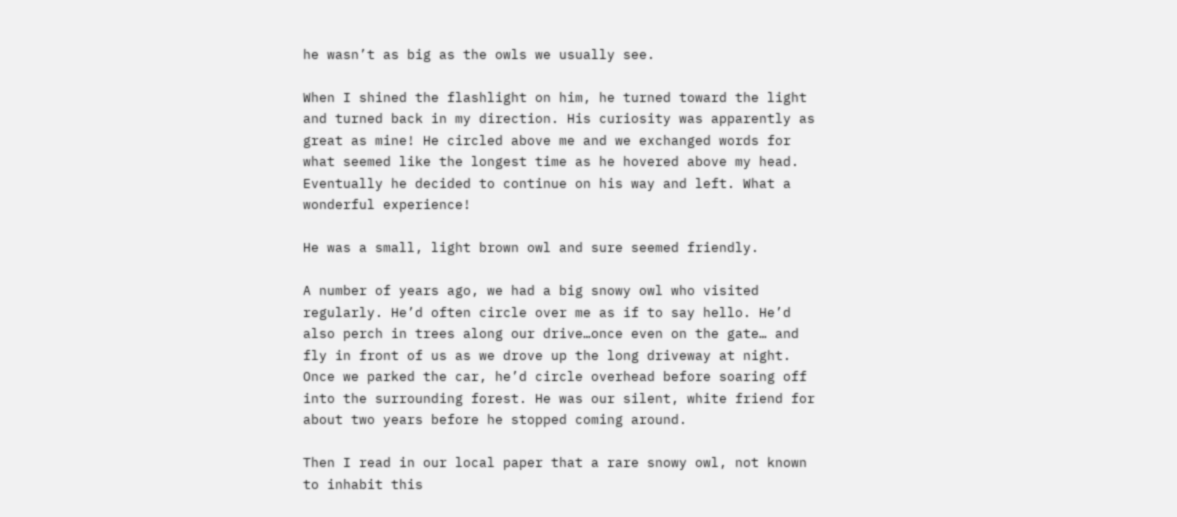he wasn’t as big as the owls we usually see.

When I shined the flashlight on him, he turned toward the light and turned back in my direction. His curiosity was apparently as great as mine! He circled above me and we exchanged words for what seemed like the longest time as he hovered above my head. Eventually he decided to continue on his way and left. What a wonderful experience!

He was a small, light brown owl and sure seemed friendly.

A number of years ago, we had a big snowy owl who visited regularly. He’d often circle over me as if to say hello. He’d also perch in trees along our drive…once even on the gate… and fly in front of us as we drove up the long driveway at night. Once we parked the car, he’d circle overhead before soaring off into the surrounding forest. He was our silent, white friend for about two years before he stopped coming around.

Then I read in our local paper that a rare snowy owl, not known to inhabit this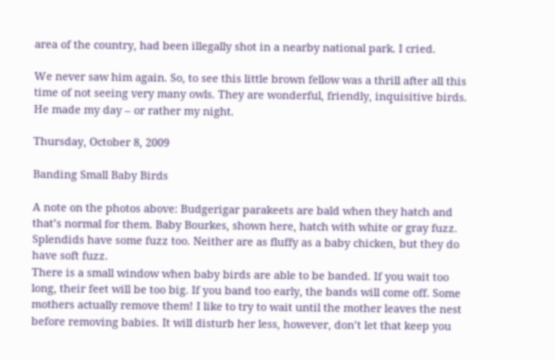area of the country, had been illegally shot in a nearby national park. I cried.

We never saw him again. So, to see this little brown fellow was a thrill after all this time of not seeing very many owls. They are wonderful, friendly, inquisitive birds. He made my day – or rather my night.

Thursday, October 8, 2009

Banding Small Baby Birds

A note on the photos above: Budgerigar parakeets are bald when they hatch and that’s normal for them. Baby Bourkes, shown here, hatch with white or gray fuzz. Splendids have some fuzz too. Neither are as fluffy as a baby chicken, but they do have soft fuzz.
There is a small window when baby birds are able to be banded. If you wait too long, their feet will be too big. If you band too early, the bands will come off. Some mothers actually remove them! I like to try to wait until the mother leaves the nest before removing babies. It will disturb her less, however, don’t let that keep you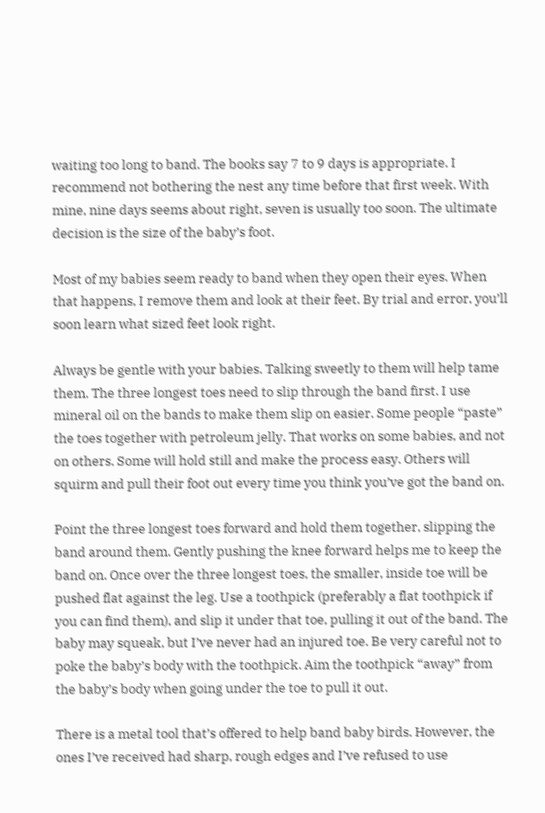waiting too long to band. The books say 7 to 9 days is appropriate. I recommend not bothering the nest any time before that first week. With mine, nine days seems about right, seven is usually too soon. The ultimate decision is the size of the baby’s foot.

Most of my babies seem ready to band when they open their eyes. When that happens, I remove them and look at their feet. By trial and error, you’ll soon learn what sized feet look right.

Always be gentle with your babies. Talking sweetly to them will help tame them. The three longest toes need to slip through the band first. I use mineral oil on the bands to make them slip on easier. Some people “paste” the toes together with petroleum jelly. That works on some babies, and not on others. Some will hold still and make the process easy. Others will squirm and pull their foot out every time you think you’ve got the band on.

Point the three longest toes forward and hold them together, slipping the band around them. Gently pushing the knee forward helps me to keep the band on. Once over the three longest toes, the smaller, inside toe will be pushed flat against the leg. Use a toothpick (preferably a flat toothpick if you can find them), and slip it under that toe, pulling it out of the band. The baby may squeak, but I’ve never had an injured toe. Be very careful not to poke the baby’s body with the toothpick. Aim the toothpick “away” from the baby’s body when going under the toe to pull it out.

There is a metal tool that’s offered to help band baby birds. However, the ones I’ve received had sharp, rough edges and I’ve refused to use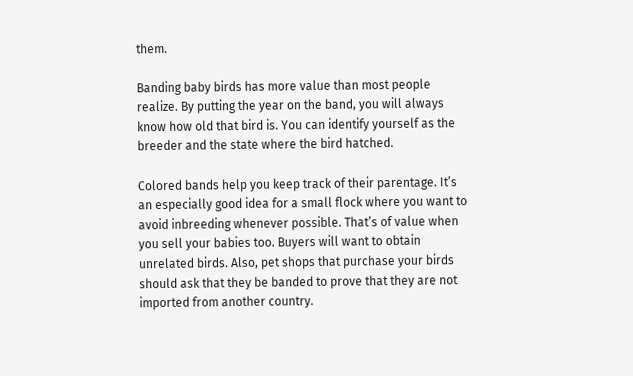them.

Banding baby birds has more value than most people realize. By putting the year on the band, you will always know how old that bird is. You can identify yourself as the breeder and the state where the bird hatched.

Colored bands help you keep track of their parentage. It’s an especially good idea for a small flock where you want to avoid inbreeding whenever possible. That’s of value when you sell your babies too. Buyers will want to obtain unrelated birds. Also, pet shops that purchase your birds should ask that they be banded to prove that they are not imported from another country.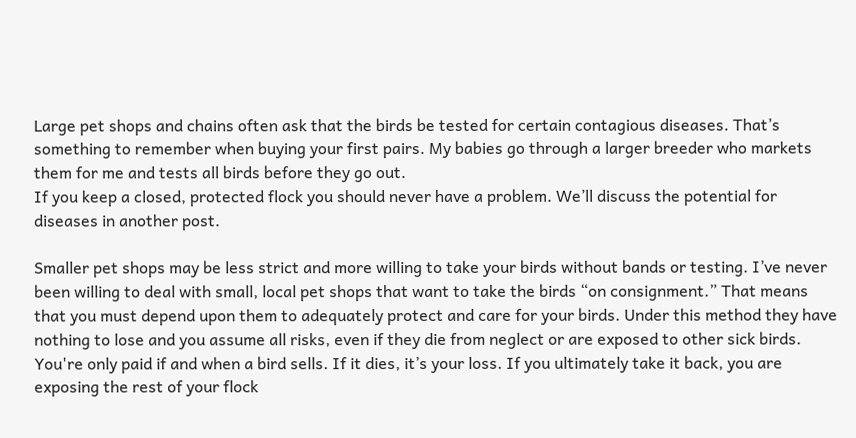Large pet shops and chains often ask that the birds be tested for certain contagious diseases. That’s something to remember when buying your first pairs. My babies go through a larger breeder who markets them for me and tests all birds before they go out.
If you keep a closed, protected flock you should never have a problem. We’ll discuss the potential for diseases in another post.

Smaller pet shops may be less strict and more willing to take your birds without bands or testing. I’ve never been willing to deal with small, local pet shops that want to take the birds “on consignment.” That means that you must depend upon them to adequately protect and care for your birds. Under this method they have nothing to lose and you assume all risks, even if they die from neglect or are exposed to other sick birds. You're only paid if and when a bird sells. If it dies, it’s your loss. If you ultimately take it back, you are exposing the rest of your flock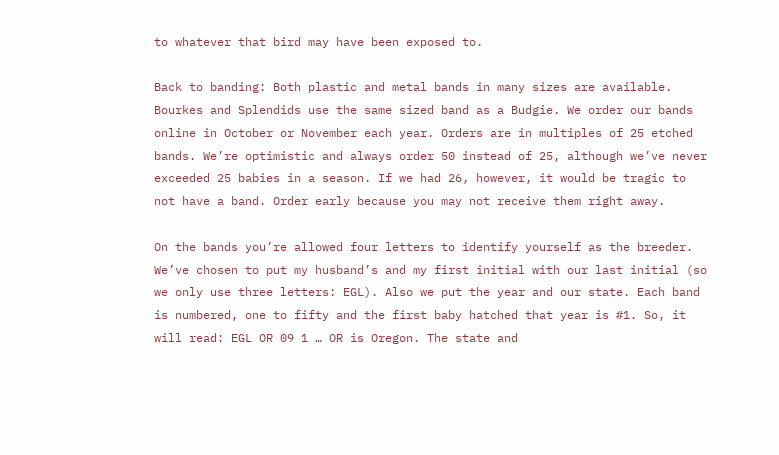to whatever that bird may have been exposed to.

Back to banding: Both plastic and metal bands in many sizes are available. Bourkes and Splendids use the same sized band as a Budgie. We order our bands online in October or November each year. Orders are in multiples of 25 etched bands. We’re optimistic and always order 50 instead of 25, although we’ve never exceeded 25 babies in a season. If we had 26, however, it would be tragic to not have a band. Order early because you may not receive them right away.

On the bands you’re allowed four letters to identify yourself as the breeder. We’ve chosen to put my husband’s and my first initial with our last initial (so we only use three letters: EGL). Also we put the year and our state. Each band is numbered, one to fifty and the first baby hatched that year is #1. So, it will read: EGL OR 09 1 … OR is Oregon. The state and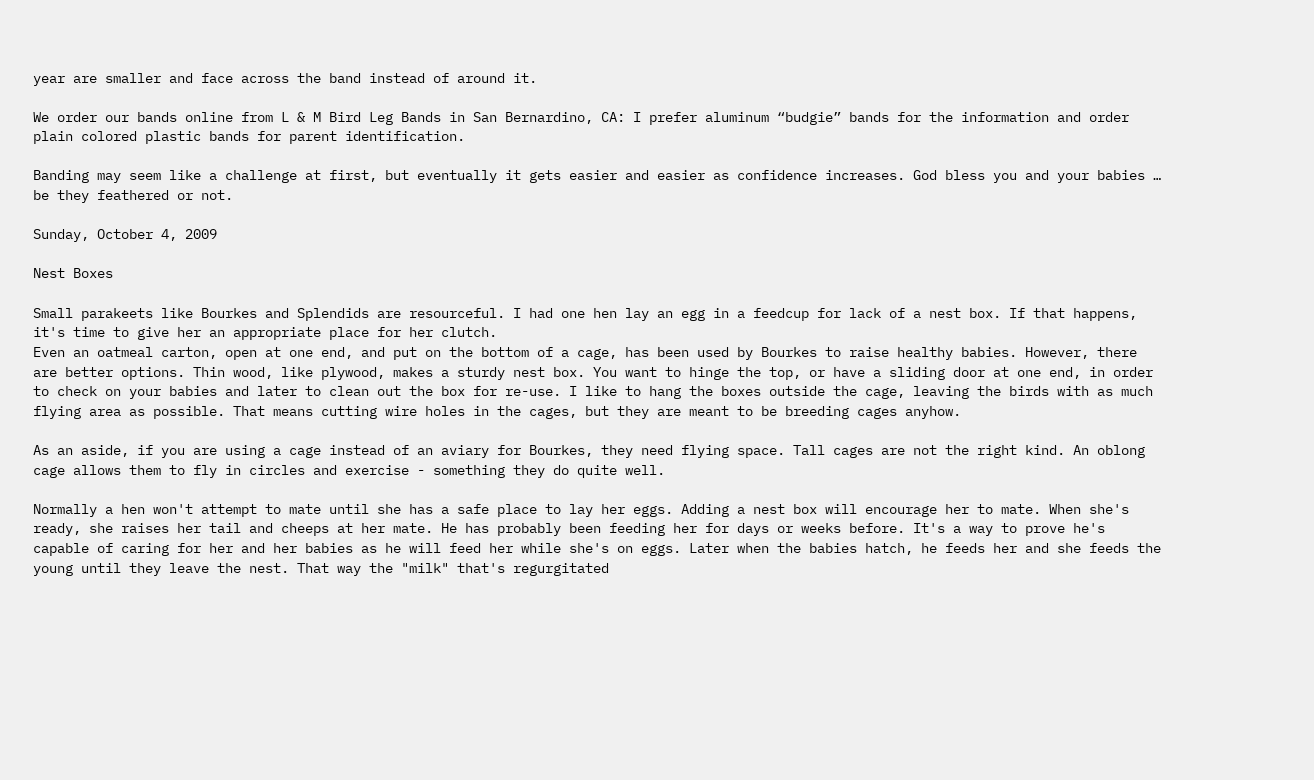year are smaller and face across the band instead of around it.

We order our bands online from L & M Bird Leg Bands in San Bernardino, CA: I prefer aluminum “budgie” bands for the information and order plain colored plastic bands for parent identification.

Banding may seem like a challenge at first, but eventually it gets easier and easier as confidence increases. God bless you and your babies … be they feathered or not.

Sunday, October 4, 2009

Nest Boxes

Small parakeets like Bourkes and Splendids are resourceful. I had one hen lay an egg in a feedcup for lack of a nest box. If that happens, it's time to give her an appropriate place for her clutch.
Even an oatmeal carton, open at one end, and put on the bottom of a cage, has been used by Bourkes to raise healthy babies. However, there are better options. Thin wood, like plywood, makes a sturdy nest box. You want to hinge the top, or have a sliding door at one end, in order to check on your babies and later to clean out the box for re-use. I like to hang the boxes outside the cage, leaving the birds with as much flying area as possible. That means cutting wire holes in the cages, but they are meant to be breeding cages anyhow.

As an aside, if you are using a cage instead of an aviary for Bourkes, they need flying space. Tall cages are not the right kind. An oblong cage allows them to fly in circles and exercise - something they do quite well.

Normally a hen won't attempt to mate until she has a safe place to lay her eggs. Adding a nest box will encourage her to mate. When she's ready, she raises her tail and cheeps at her mate. He has probably been feeding her for days or weeks before. It's a way to prove he's capable of caring for her and her babies as he will feed her while she's on eggs. Later when the babies hatch, he feeds her and she feeds the young until they leave the nest. That way the "milk" that's regurgitated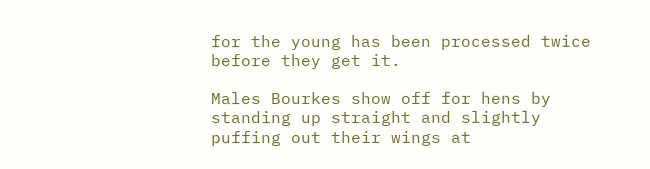for the young has been processed twice before they get it.

Males Bourkes show off for hens by standing up straight and slightly puffing out their wings at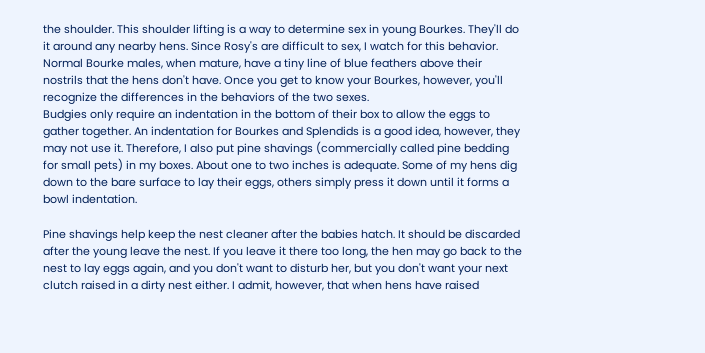the shoulder. This shoulder lifting is a way to determine sex in young Bourkes. They'll do it around any nearby hens. Since Rosy's are difficult to sex, I watch for this behavior. Normal Bourke males, when mature, have a tiny line of blue feathers above their nostrils that the hens don't have. Once you get to know your Bourkes, however, you'll recognize the differences in the behaviors of the two sexes.
Budgies only require an indentation in the bottom of their box to allow the eggs to gather together. An indentation for Bourkes and Splendids is a good idea, however, they may not use it. Therefore, I also put pine shavings (commercially called pine bedding for small pets) in my boxes. About one to two inches is adequate. Some of my hens dig down to the bare surface to lay their eggs, others simply press it down until it forms a bowl indentation.

Pine shavings help keep the nest cleaner after the babies hatch. It should be discarded after the young leave the nest. If you leave it there too long, the hen may go back to the nest to lay eggs again, and you don't want to disturb her, but you don't want your next clutch raised in a dirty nest either. I admit, however, that when hens have raised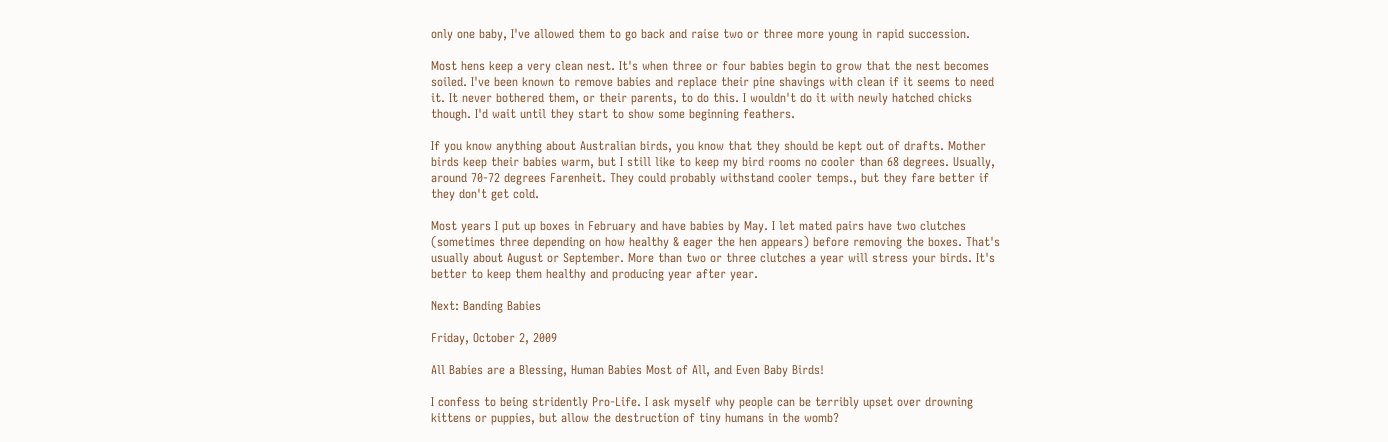only one baby, I've allowed them to go back and raise two or three more young in rapid succession.

Most hens keep a very clean nest. It's when three or four babies begin to grow that the nest becomes soiled. I've been known to remove babies and replace their pine shavings with clean if it seems to need it. It never bothered them, or their parents, to do this. I wouldn't do it with newly hatched chicks though. I'd wait until they start to show some beginning feathers.

If you know anything about Australian birds, you know that they should be kept out of drafts. Mother birds keep their babies warm, but I still like to keep my bird rooms no cooler than 68 degrees. Usually, around 70-72 degrees Farenheit. They could probably withstand cooler temps., but they fare better if they don't get cold.

Most years I put up boxes in February and have babies by May. I let mated pairs have two clutches (sometimes three depending on how healthy & eager the hen appears) before removing the boxes. That's usually about August or September. More than two or three clutches a year will stress your birds. It's better to keep them healthy and producing year after year.

Next: Banding Babies

Friday, October 2, 2009

All Babies are a Blessing, Human Babies Most of All, and Even Baby Birds!

I confess to being stridently Pro-Life. I ask myself why people can be terribly upset over drowning kittens or puppies, but allow the destruction of tiny humans in the womb?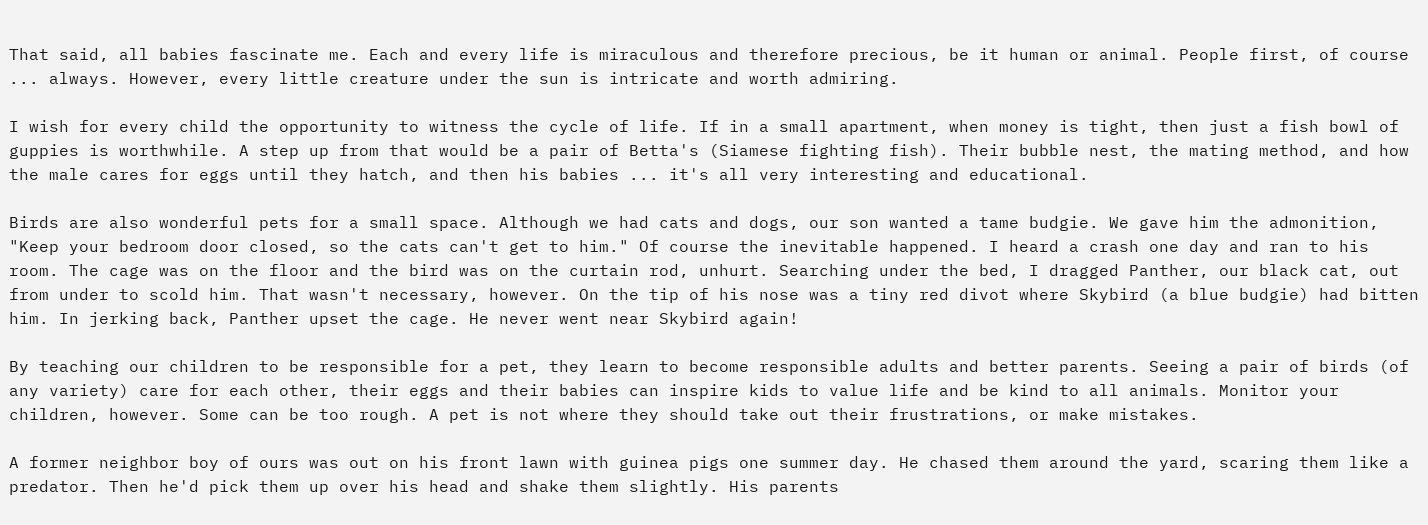That said, all babies fascinate me. Each and every life is miraculous and therefore precious, be it human or animal. People first, of course ... always. However, every little creature under the sun is intricate and worth admiring.

I wish for every child the opportunity to witness the cycle of life. If in a small apartment, when money is tight, then just a fish bowl of guppies is worthwhile. A step up from that would be a pair of Betta's (Siamese fighting fish). Their bubble nest, the mating method, and how the male cares for eggs until they hatch, and then his babies ... it's all very interesting and educational.

Birds are also wonderful pets for a small space. Although we had cats and dogs, our son wanted a tame budgie. We gave him the admonition, "Keep your bedroom door closed, so the cats can't get to him." Of course the inevitable happened. I heard a crash one day and ran to his room. The cage was on the floor and the bird was on the curtain rod, unhurt. Searching under the bed, I dragged Panther, our black cat, out from under to scold him. That wasn't necessary, however. On the tip of his nose was a tiny red divot where Skybird (a blue budgie) had bitten him. In jerking back, Panther upset the cage. He never went near Skybird again!

By teaching our children to be responsible for a pet, they learn to become responsible adults and better parents. Seeing a pair of birds (of any variety) care for each other, their eggs and their babies can inspire kids to value life and be kind to all animals. Monitor your children, however. Some can be too rough. A pet is not where they should take out their frustrations, or make mistakes.

A former neighbor boy of ours was out on his front lawn with guinea pigs one summer day. He chased them around the yard, scaring them like a predator. Then he'd pick them up over his head and shake them slightly. His parents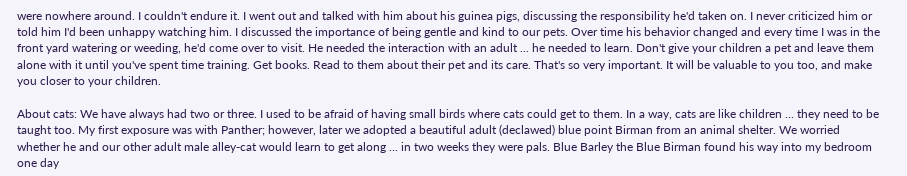were nowhere around. I couldn't endure it. I went out and talked with him about his guinea pigs, discussing the responsibility he'd taken on. I never criticized him or told him I'd been unhappy watching him. I discussed the importance of being gentle and kind to our pets. Over time his behavior changed and every time I was in the front yard watering or weeding, he'd come over to visit. He needed the interaction with an adult ... he needed to learn. Don't give your children a pet and leave them alone with it until you've spent time training. Get books. Read to them about their pet and its care. That's so very important. It will be valuable to you too, and make you closer to your children.

About cats: We have always had two or three. I used to be afraid of having small birds where cats could get to them. In a way, cats are like children ... they need to be taught too. My first exposure was with Panther; however, later we adopted a beautiful adult (declawed) blue point Birman from an animal shelter. We worried whether he and our other adult male alley-cat would learn to get along ... in two weeks they were pals. Blue Barley the Blue Birman found his way into my bedroom one day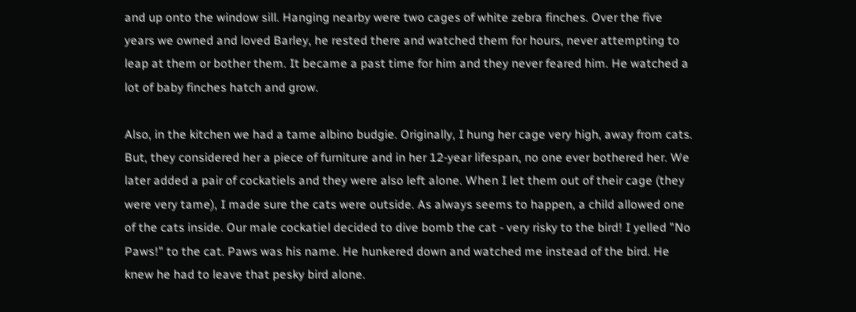and up onto the window sill. Hanging nearby were two cages of white zebra finches. Over the five years we owned and loved Barley, he rested there and watched them for hours, never attempting to leap at them or bother them. It became a past time for him and they never feared him. He watched a lot of baby finches hatch and grow.

Also, in the kitchen we had a tame albino budgie. Originally, I hung her cage very high, away from cats. But, they considered her a piece of furniture and in her 12-year lifespan, no one ever bothered her. We later added a pair of cockatiels and they were also left alone. When I let them out of their cage (they were very tame), I made sure the cats were outside. As always seems to happen, a child allowed one of the cats inside. Our male cockatiel decided to dive bomb the cat - very risky to the bird! I yelled "No Paws!" to the cat. Paws was his name. He hunkered down and watched me instead of the bird. He knew he had to leave that pesky bird alone.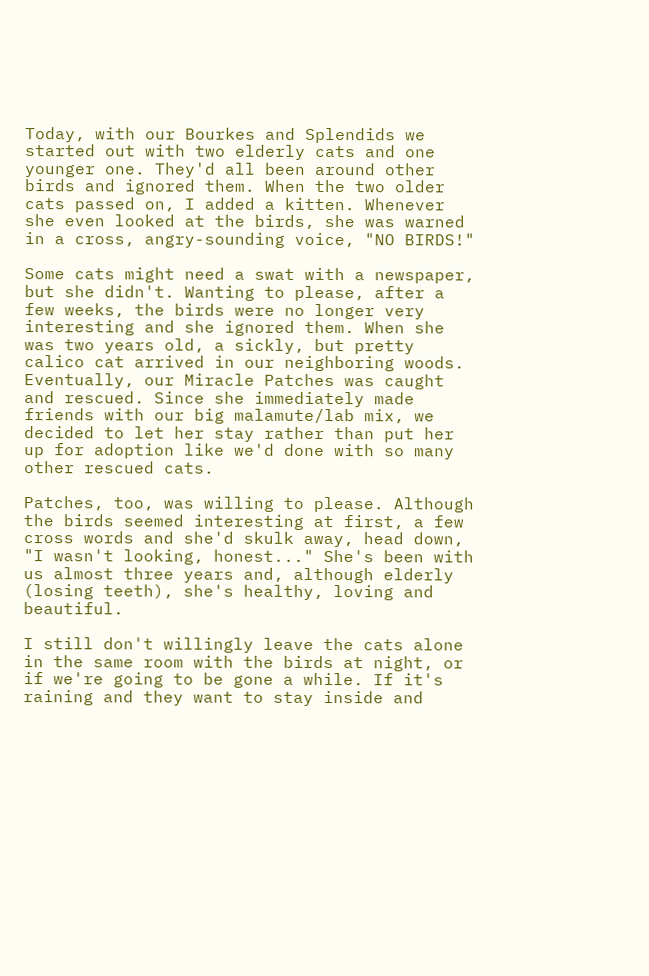Today, with our Bourkes and Splendids we started out with two elderly cats and one younger one. They'd all been around other birds and ignored them. When the two older cats passed on, I added a kitten. Whenever she even looked at the birds, she was warned in a cross, angry-sounding voice, "NO BIRDS!"

Some cats might need a swat with a newspaper, but she didn't. Wanting to please, after a few weeks, the birds were no longer very interesting and she ignored them. When she was two years old, a sickly, but pretty calico cat arrived in our neighboring woods. Eventually, our Miracle Patches was caught and rescued. Since she immediately made friends with our big malamute/lab mix, we decided to let her stay rather than put her up for adoption like we'd done with so many other rescued cats.

Patches, too, was willing to please. Although the birds seemed interesting at first, a few cross words and she'd skulk away, head down, "I wasn't looking, honest..." She's been with us almost three years and, although elderly (losing teeth), she's healthy, loving and beautiful.

I still don't willingly leave the cats alone in the same room with the birds at night, or if we're going to be gone a while. If it's raining and they want to stay inside and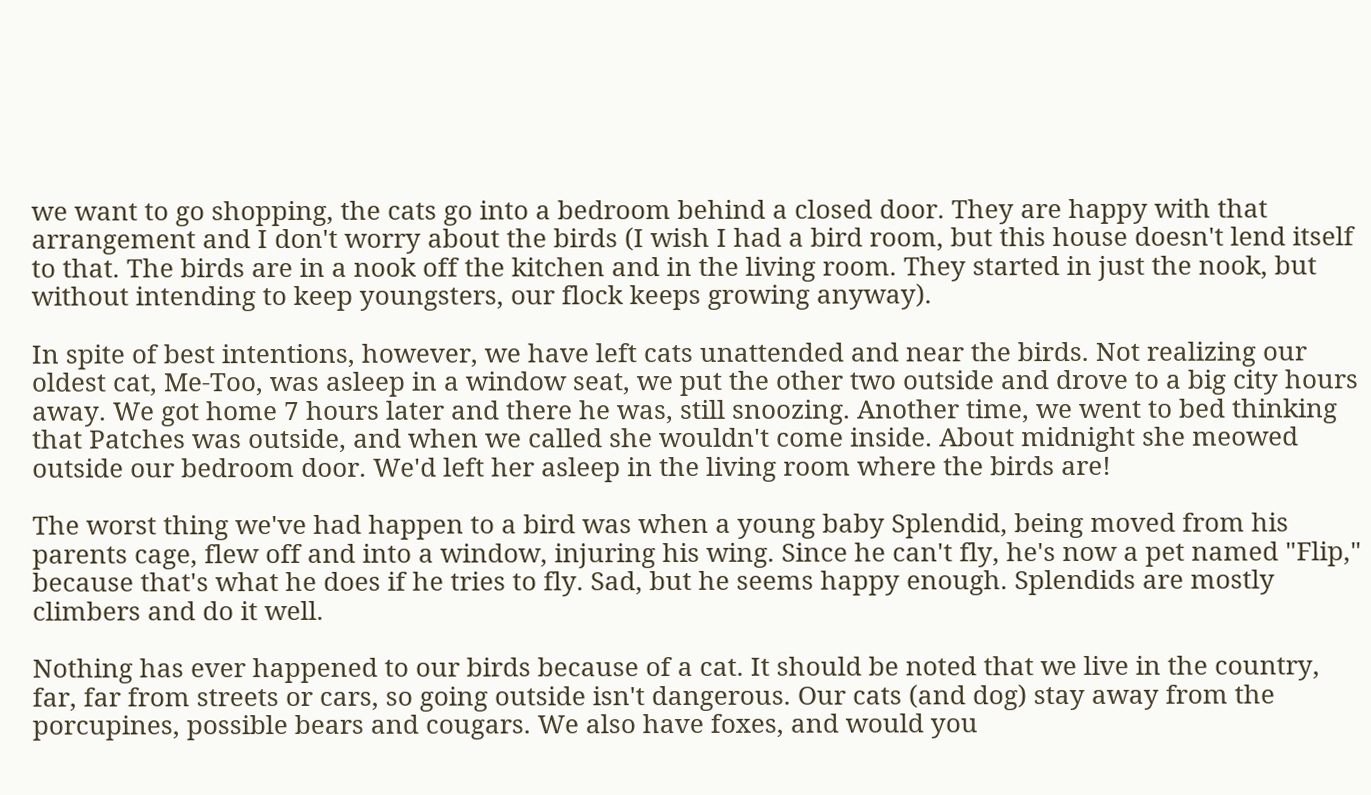we want to go shopping, the cats go into a bedroom behind a closed door. They are happy with that arrangement and I don't worry about the birds (I wish I had a bird room, but this house doesn't lend itself to that. The birds are in a nook off the kitchen and in the living room. They started in just the nook, but without intending to keep youngsters, our flock keeps growing anyway).

In spite of best intentions, however, we have left cats unattended and near the birds. Not realizing our oldest cat, Me-Too, was asleep in a window seat, we put the other two outside and drove to a big city hours away. We got home 7 hours later and there he was, still snoozing. Another time, we went to bed thinking that Patches was outside, and when we called she wouldn't come inside. About midnight she meowed outside our bedroom door. We'd left her asleep in the living room where the birds are!

The worst thing we've had happen to a bird was when a young baby Splendid, being moved from his parents cage, flew off and into a window, injuring his wing. Since he can't fly, he's now a pet named "Flip," because that's what he does if he tries to fly. Sad, but he seems happy enough. Splendids are mostly climbers and do it well.

Nothing has ever happened to our birds because of a cat. It should be noted that we live in the country, far, far from streets or cars, so going outside isn't dangerous. Our cats (and dog) stay away from the porcupines, possible bears and cougars. We also have foxes, and would you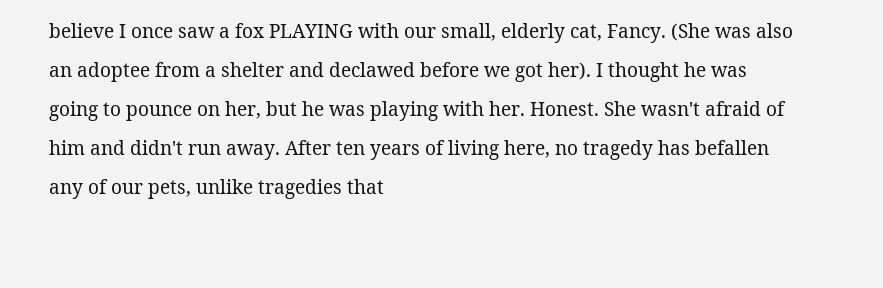believe I once saw a fox PLAYING with our small, elderly cat, Fancy. (She was also an adoptee from a shelter and declawed before we got her). I thought he was going to pounce on her, but he was playing with her. Honest. She wasn't afraid of him and didn't run away. After ten years of living here, no tragedy has befallen any of our pets, unlike tragedies that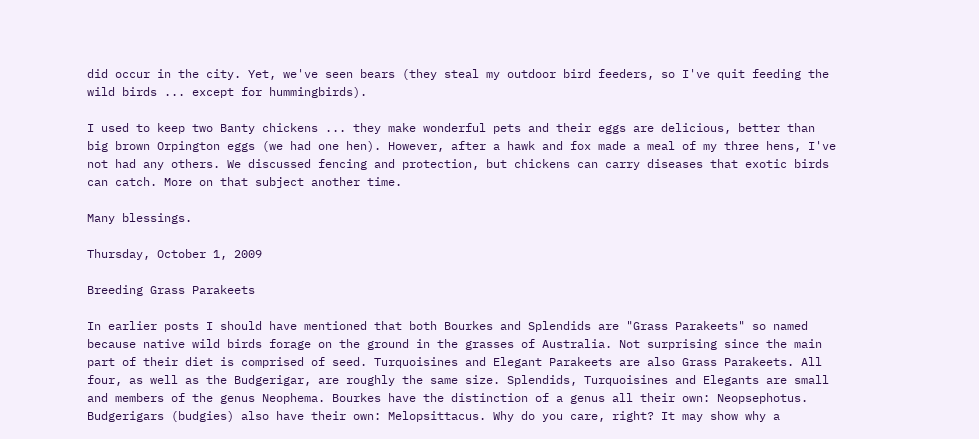did occur in the city. Yet, we've seen bears (they steal my outdoor bird feeders, so I've quit feeding the wild birds ... except for hummingbirds).

I used to keep two Banty chickens ... they make wonderful pets and their eggs are delicious, better than big brown Orpington eggs (we had one hen). However, after a hawk and fox made a meal of my three hens, I've not had any others. We discussed fencing and protection, but chickens can carry diseases that exotic birds can catch. More on that subject another time.

Many blessings.

Thursday, October 1, 2009

Breeding Grass Parakeets

In earlier posts I should have mentioned that both Bourkes and Splendids are "Grass Parakeets" so named because native wild birds forage on the ground in the grasses of Australia. Not surprising since the main part of their diet is comprised of seed. Turquoisines and Elegant Parakeets are also Grass Parakeets. All four, as well as the Budgerigar, are roughly the same size. Splendids, Turquoisines and Elegants are small and members of the genus Neophema. Bourkes have the distinction of a genus all their own: Neopsephotus. Budgerigars (budgies) also have their own: Melopsittacus. Why do you care, right? It may show why a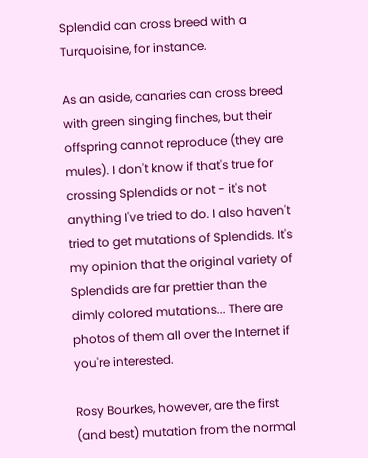Splendid can cross breed with a Turquoisine, for instance.

As an aside, canaries can cross breed with green singing finches, but their offspring cannot reproduce (they are mules). I don't know if that's true for crossing Splendids or not - it's not anything I've tried to do. I also haven't tried to get mutations of Splendids. It's my opinion that the original variety of Splendids are far prettier than the dimly colored mutations... There are photos of them all over the Internet if you're interested.

Rosy Bourkes, however, are the first (and best) mutation from the normal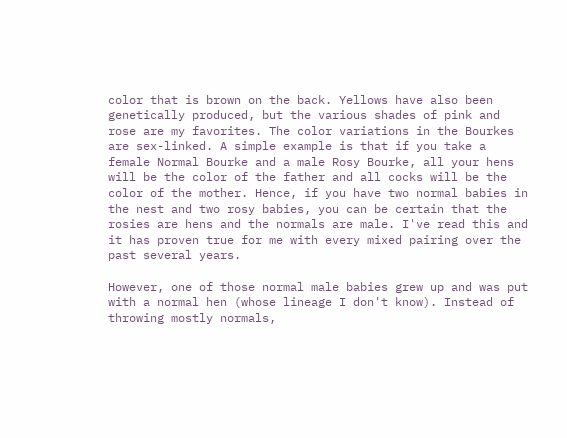color that is brown on the back. Yellows have also been genetically produced, but the various shades of pink and rose are my favorites. The color variations in the Bourkes are sex-linked. A simple example is that if you take a female Normal Bourke and a male Rosy Bourke, all your hens will be the color of the father and all cocks will be the color of the mother. Hence, if you have two normal babies in the nest and two rosy babies, you can be certain that the rosies are hens and the normals are male. I've read this and it has proven true for me with every mixed pairing over the past several years.

However, one of those normal male babies grew up and was put with a normal hen (whose lineage I don't know). Instead of throwing mostly normals,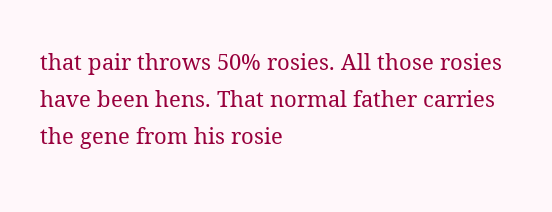that pair throws 50% rosies. All those rosies have been hens. That normal father carries the gene from his rosie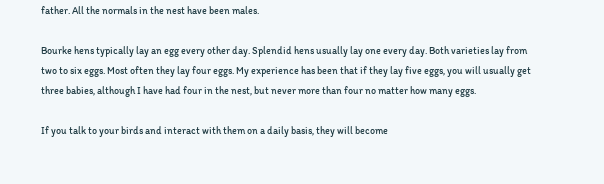father. All the normals in the nest have been males.

Bourke hens typically lay an egg every other day. Splendid hens usually lay one every day. Both varieties lay from two to six eggs. Most often they lay four eggs. My experience has been that if they lay five eggs, you will usually get three babies, although I have had four in the nest, but never more than four no matter how many eggs.

If you talk to your birds and interact with them on a daily basis, they will become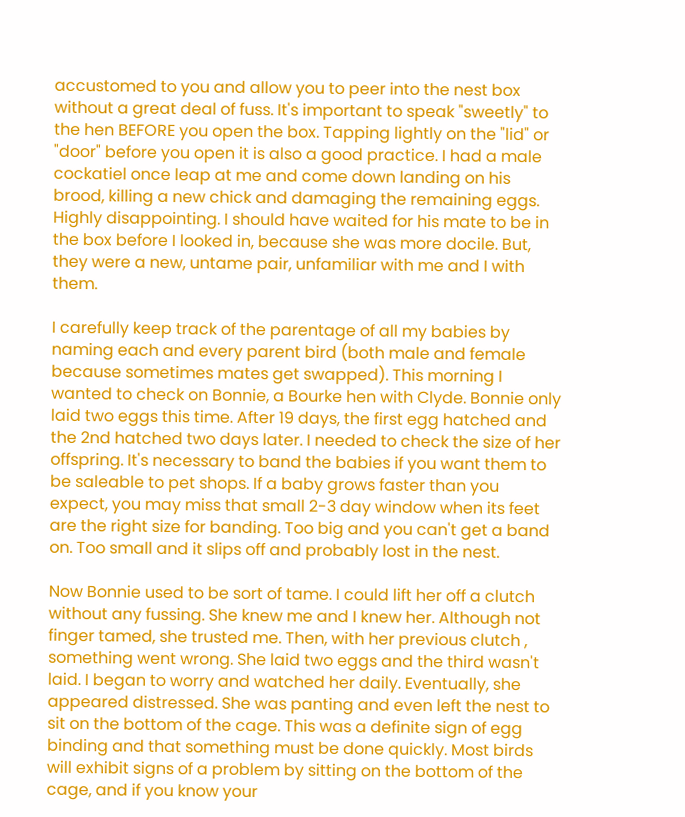accustomed to you and allow you to peer into the nest box without a great deal of fuss. It's important to speak "sweetly" to the hen BEFORE you open the box. Tapping lightly on the "lid" or "door" before you open it is also a good practice. I had a male cockatiel once leap at me and come down landing on his brood, killing a new chick and damaging the remaining eggs. Highly disappointing. I should have waited for his mate to be in the box before I looked in, because she was more docile. But, they were a new, untame pair, unfamiliar with me and I with them.

I carefully keep track of the parentage of all my babies by naming each and every parent bird (both male and female because sometimes mates get swapped). This morning I wanted to check on Bonnie, a Bourke hen with Clyde. Bonnie only laid two eggs this time. After 19 days, the first egg hatched and the 2nd hatched two days later. I needed to check the size of her offspring. It's necessary to band the babies if you want them to be saleable to pet shops. If a baby grows faster than you expect, you may miss that small 2-3 day window when its feet are the right size for banding. Too big and you can't get a band on. Too small and it slips off and probably lost in the nest.

Now Bonnie used to be sort of tame. I could lift her off a clutch without any fussing. She knew me and I knew her. Although not finger tamed, she trusted me. Then, with her previous clutch , something went wrong. She laid two eggs and the third wasn't laid. I began to worry and watched her daily. Eventually, she appeared distressed. She was panting and even left the nest to sit on the bottom of the cage. This was a definite sign of egg binding and that something must be done quickly. Most birds will exhibit signs of a problem by sitting on the bottom of the cage, and if you know your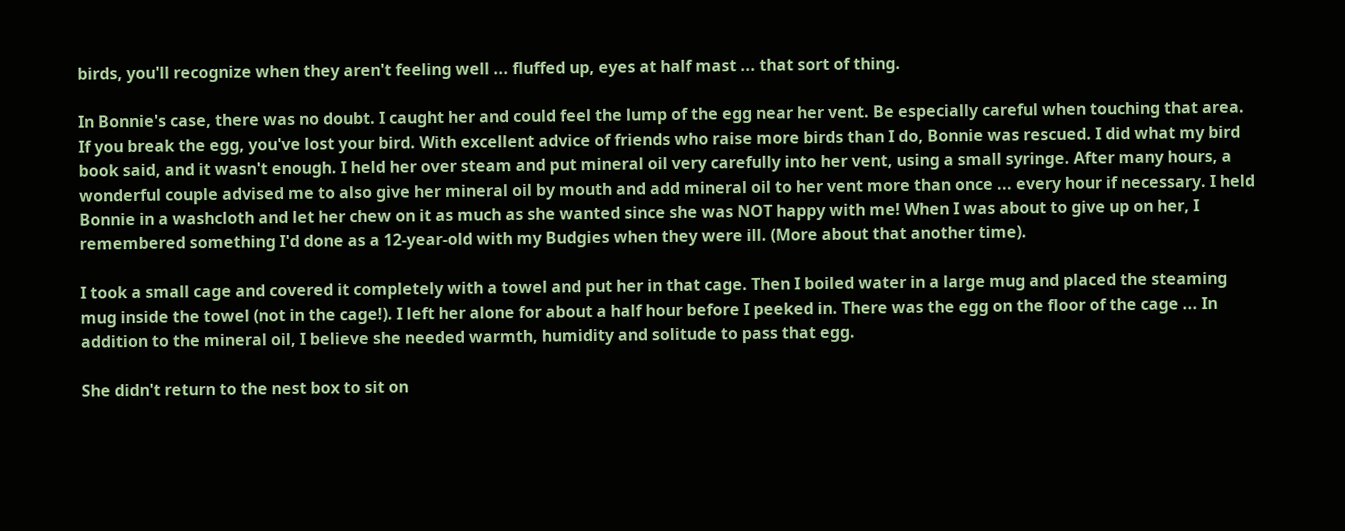birds, you'll recognize when they aren't feeling well ... fluffed up, eyes at half mast ... that sort of thing.

In Bonnie's case, there was no doubt. I caught her and could feel the lump of the egg near her vent. Be especially careful when touching that area. If you break the egg, you've lost your bird. With excellent advice of friends who raise more birds than I do, Bonnie was rescued. I did what my bird book said, and it wasn't enough. I held her over steam and put mineral oil very carefully into her vent, using a small syringe. After many hours, a wonderful couple advised me to also give her mineral oil by mouth and add mineral oil to her vent more than once ... every hour if necessary. I held Bonnie in a washcloth and let her chew on it as much as she wanted since she was NOT happy with me! When I was about to give up on her, I remembered something I'd done as a 12-year-old with my Budgies when they were ill. (More about that another time).

I took a small cage and covered it completely with a towel and put her in that cage. Then I boiled water in a large mug and placed the steaming mug inside the towel (not in the cage!). I left her alone for about a half hour before I peeked in. There was the egg on the floor of the cage ... In addition to the mineral oil, I believe she needed warmth, humidity and solitude to pass that egg.

She didn't return to the nest box to sit on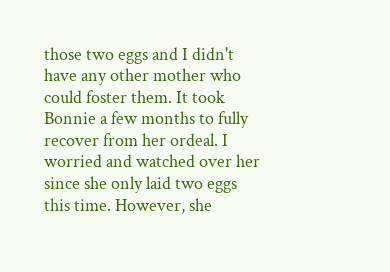those two eggs and I didn't have any other mother who could foster them. It took Bonnie a few months to fully recover from her ordeal. I worried and watched over her since she only laid two eggs this time. However, she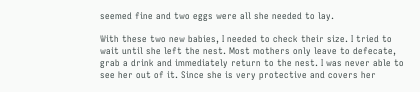seemed fine and two eggs were all she needed to lay.

With these two new babies, I needed to check their size. I tried to wait until she left the nest. Most mothers only leave to defecate, grab a drink and immediately return to the nest. I was never able to see her out of it. Since she is very protective and covers her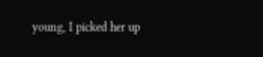young, I picked her up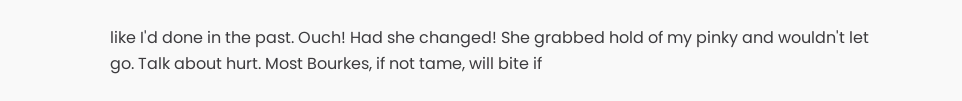like I'd done in the past. Ouch! Had she changed! She grabbed hold of my pinky and wouldn't let go. Talk about hurt. Most Bourkes, if not tame, will bite if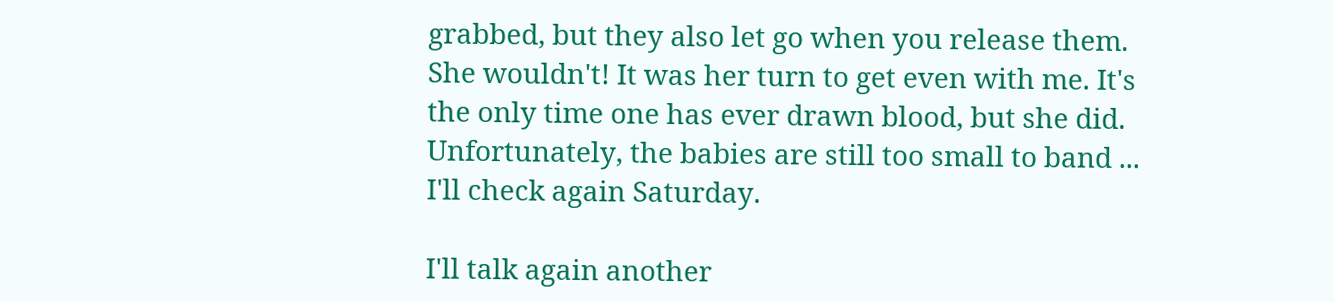grabbed, but they also let go when you release them. She wouldn't! It was her turn to get even with me. It's the only time one has ever drawn blood, but she did. Unfortunately, the babies are still too small to band ... I'll check again Saturday.

I'll talk again another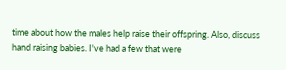time about how the males help raise their offspring. Also, discuss hand raising babies. I've had a few that were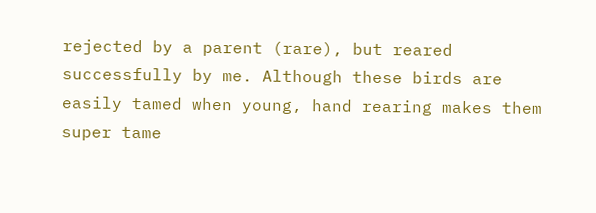rejected by a parent (rare), but reared successfully by me. Although these birds are easily tamed when young, hand rearing makes them super tame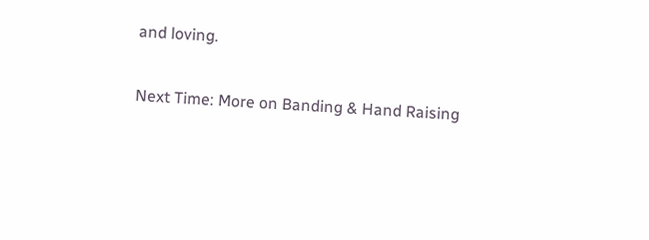and loving.

Next Time: More on Banding & Hand Raising